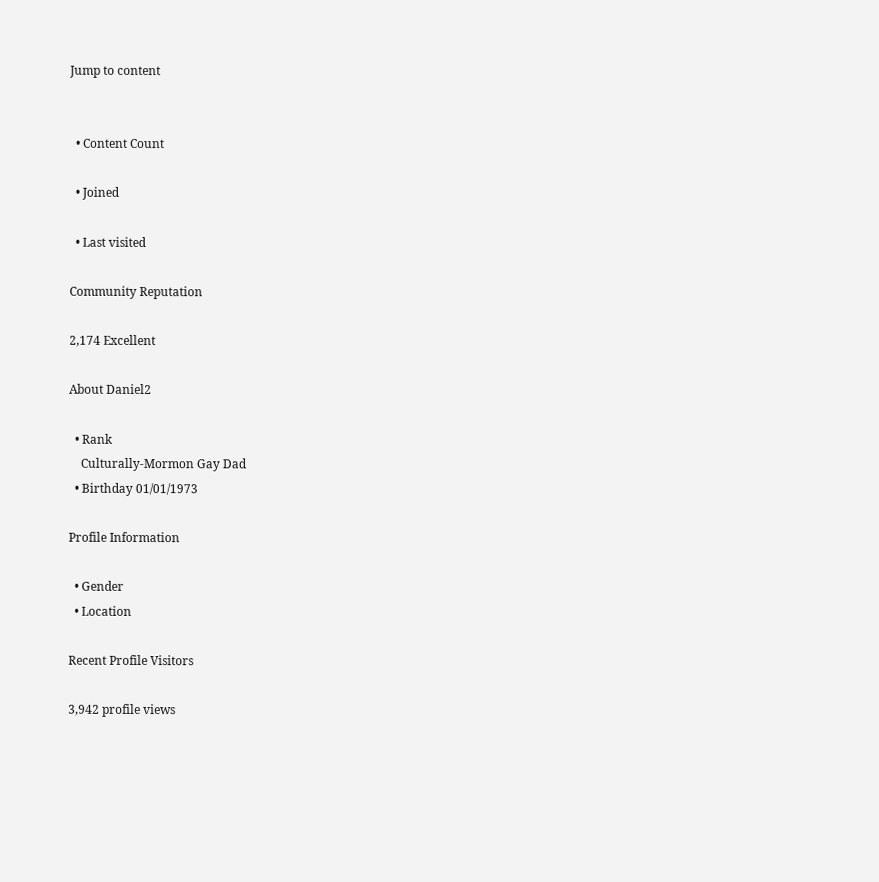Jump to content


  • Content Count

  • Joined

  • Last visited

Community Reputation

2,174 Excellent

About Daniel2

  • Rank
    Culturally-Mormon Gay Dad
  • Birthday 01/01/1973

Profile Information

  • Gender
  • Location

Recent Profile Visitors

3,942 profile views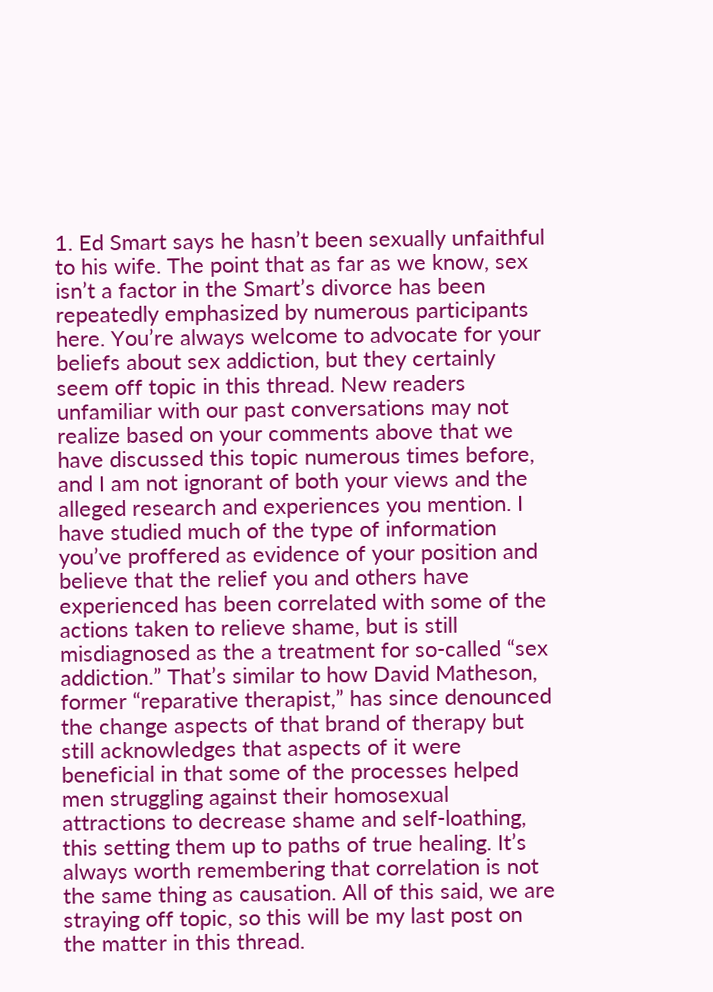1. Ed Smart says he hasn’t been sexually unfaithful to his wife. The point that as far as we know, sex isn’t a factor in the Smart’s divorce has been repeatedly emphasized by numerous participants here. You’re always welcome to advocate for your beliefs about sex addiction, but they certainly seem off topic in this thread. New readers unfamiliar with our past conversations may not realize based on your comments above that we have discussed this topic numerous times before, and I am not ignorant of both your views and the alleged research and experiences you mention. I have studied much of the type of information you’ve proffered as evidence of your position and believe that the relief you and others have experienced has been correlated with some of the actions taken to relieve shame, but is still misdiagnosed as the a treatment for so-called “sex addiction.” That’s similar to how David Matheson, former “reparative therapist,” has since denounced the change aspects of that brand of therapy but still acknowledges that aspects of it were beneficial in that some of the processes helped men struggling against their homosexual attractions to decrease shame and self-loathing, this setting them up to paths of true healing. It’s always worth remembering that correlation is not the same thing as causation. All of this said, we are straying off topic, so this will be my last post on the matter in this thread.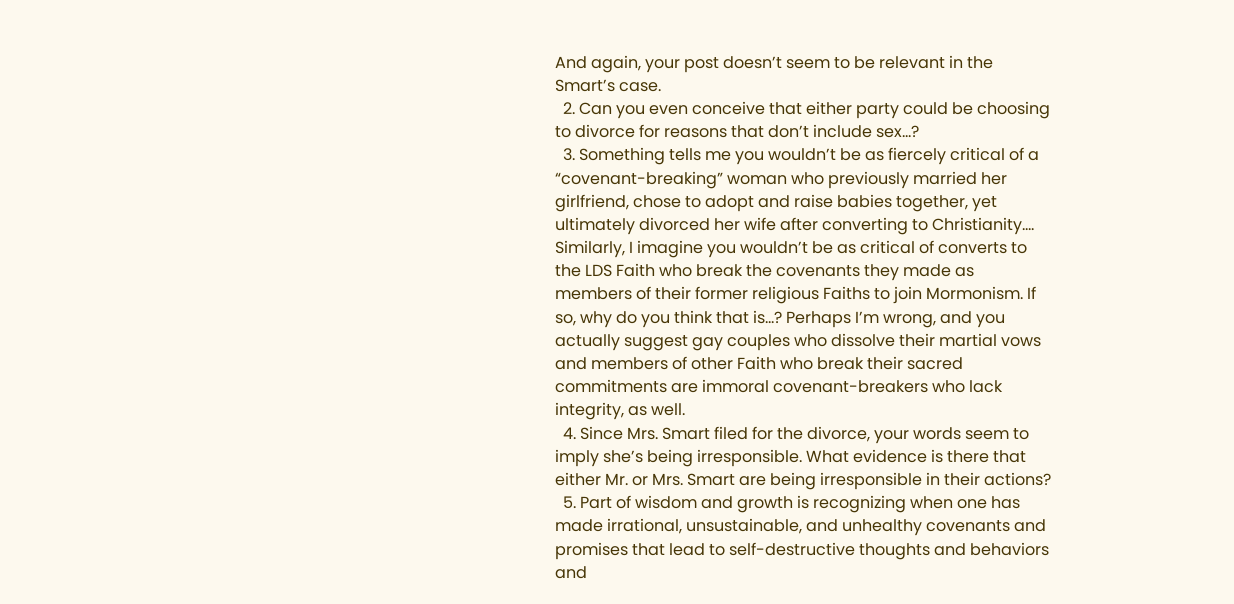And again, your post doesn’t seem to be relevant in the Smart’s case.
  2. Can you even conceive that either party could be choosing to divorce for reasons that don’t include sex...?
  3. Something tells me you wouldn’t be as fiercely critical of a “covenant-breaking” woman who previously married her girlfriend, chose to adopt and raise babies together, yet ultimately divorced her wife after converting to Christianity.... Similarly, I imagine you wouldn’t be as critical of converts to the LDS Faith who break the covenants they made as members of their former religious Faiths to join Mormonism. If so, why do you think that is...? Perhaps I’m wrong, and you actually suggest gay couples who dissolve their martial vows and members of other Faith who break their sacred commitments are immoral covenant-breakers who lack integrity, as well.
  4. Since Mrs. Smart filed for the divorce, your words seem to imply she’s being irresponsible. What evidence is there that either Mr. or Mrs. Smart are being irresponsible in their actions?
  5. Part of wisdom and growth is recognizing when one has made irrational, unsustainable, and unhealthy covenants and promises that lead to self-destructive thoughts and behaviors and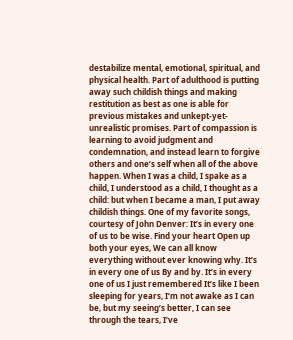destabilize mental, emotional, spiritual, and physical health. Part of adulthood is putting away such childish things and making restitution as best as one is able for previous mistakes and unkept-yet-unrealistic promises. Part of compassion is learning to avoid judgment and condemnation, and instead learn to forgive others and one’s self when all of the above happen. When I was a child, I spake as a child, I understood as a child, I thought as a child: but when I became a man, I put away childish things. One of my favorite songs, courtesy of John Denver: It’s in every one of us to be wise. Find your heart Open up both your eyes, We can all know everything without ever knowing why. It’s in every one of us By and by. It’s in every one of us I just remembered It’s like I been sleeping for years, I’m not awake as I can be, but my seeing’s better, I can see through the tears, I’ve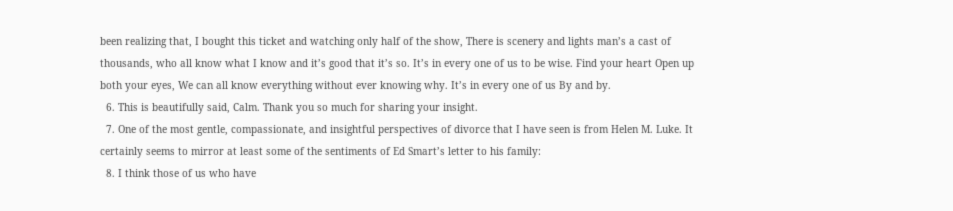been realizing that, I bought this ticket and watching only half of the show, There is scenery and lights man’s a cast of thousands, who all know what I know and it’s good that it’s so. It’s in every one of us to be wise. Find your heart Open up both your eyes, We can all know everything without ever knowing why. It’s in every one of us By and by.
  6. This is beautifully said, Calm. Thank you so much for sharing your insight.
  7. One of the most gentle, compassionate, and insightful perspectives of divorce that I have seen is from Helen M. Luke. It certainly seems to mirror at least some of the sentiments of Ed Smart’s letter to his family:
  8. I think those of us who have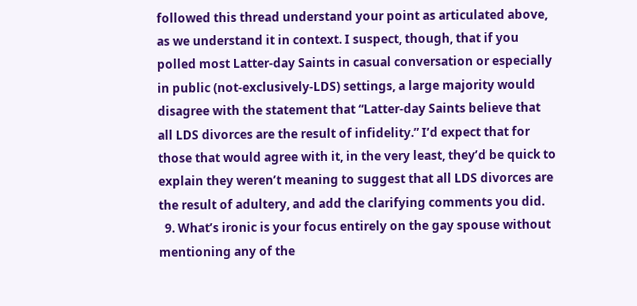followed this thread understand your point as articulated above, as we understand it in context. I suspect, though, that if you polled most Latter-day Saints in casual conversation or especially in public (not-exclusively-LDS) settings, a large majority would disagree with the statement that “Latter-day Saints believe that all LDS divorces are the result of infidelity.” I’d expect that for those that would agree with it, in the very least, they’d be quick to explain they weren’t meaning to suggest that all LDS divorces are the result of adultery, and add the clarifying comments you did.
  9. What’s ironic is your focus entirely on the gay spouse without mentioning any of the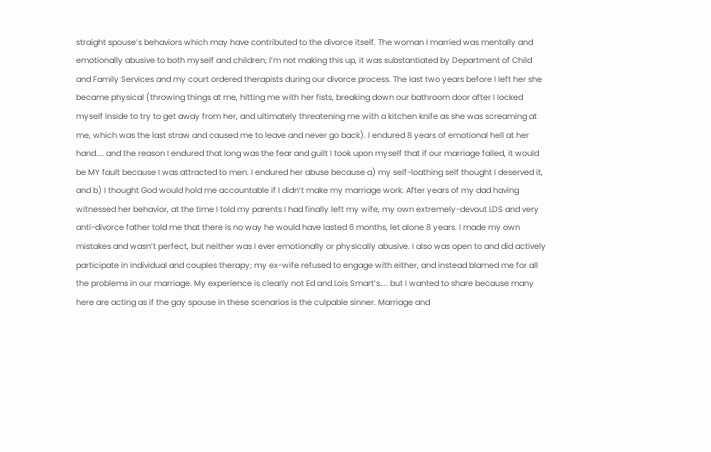straight spouse’s behaviors which may have contributed to the divorce itself. The woman I married was mentally and emotionally abusive to both myself and children; I’m not making this up, it was substantiated by Department of Child and Family Services and my court ordered therapists during our divorce process. The last two years before I left her she became physical (throwing things at me, hitting me with her fists, breaking down our bathroom door after I locked myself inside to try to get away from her, and ultimately threatening me with a kitchen knife as she was screaming at me, which was the last straw and caused me to leave and never go back). I endured 8 years of emotional hell at her hand.... and the reason I endured that long was the fear and guilt I took upon myself that if our marriage failed, it would be MY fault because I was attracted to men. I endured her abuse because a) my self-loathing self thought I deserved it, and b) I thought God would hold me accountable if I didn’t make my marriage work. After years of my dad having witnessed her behavior, at the time I told my parents I had finally left my wife, my own extremely-devout LDS and very anti-divorce father told me that there is no way he would have lasted 6 months, let alone 8 years. I made my own mistakes and wasn’t perfect, but neither was I ever emotionally or physically abusive. I also was open to and did actively participate in individual and couples therapy; my ex-wife refused to engage with either, and instead blamed me for all the problems in our marriage. My experience is clearly not Ed and Lois Smart’s.... but I wanted to share because many here are acting as if the gay spouse in these scenarios is the culpable sinner. Marriage and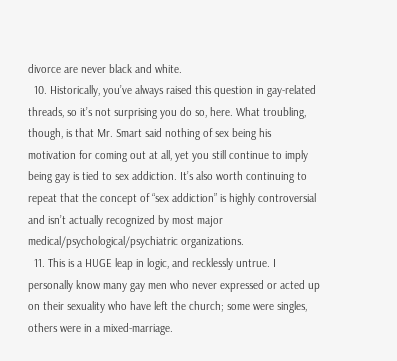divorce are never black and white.
  10. Historically, you’ve always raised this question in gay-related threads, so it’s not surprising you do so, here. What troubling, though, is that Mr. Smart said nothing of sex being his motivation for coming out at all, yet you still continue to imply being gay is tied to sex addiction. It’s also worth continuing to repeat that the concept of “sex addiction” is highly controversial and isn’t actually recognized by most major medical/psychological/psychiatric organizations.
  11. This is a HUGE leap in logic, and recklessly untrue. I personally know many gay men who never expressed or acted up on their sexuality who have left the church; some were singles, others were in a mixed-marriage.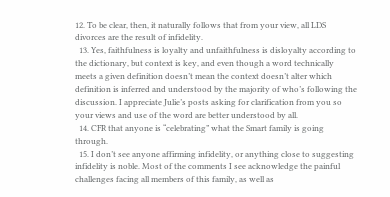12. To be clear, then, it naturally follows that from your view, all LDS divorces are the result of infidelity.
  13. Yes, faithfulness is loyalty and unfaithfulness is disloyalty according to the dictionary, but context is key, and even though a word technically meets a given definition doesn’t mean the context doesn’t alter which definition is inferred and understood by the majority of who’s following the discussion. I appreciate Julie’s posts asking for clarification from you so your views and use of the word are better understood by all.
  14. CFR that anyone is “celebrating” what the Smart family is going through.
  15. I don’t see anyone affirming infidelity, or anything close to suggesting infidelity is noble. Most of the comments I see acknowledge the painful challenges facing all members of this family, as well as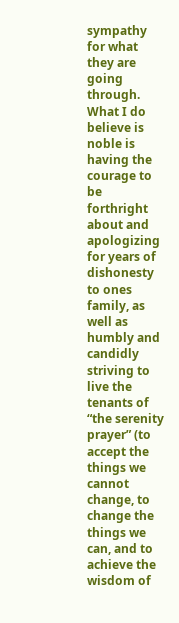sympathy for what they are going through. What I do believe is noble is having the courage to be forthright about and apologizing for years of dishonesty to ones family, as well as humbly and candidly striving to live the tenants of “the serenity prayer” (to accept the things we cannot change, to change the things we can, and to achieve the wisdom of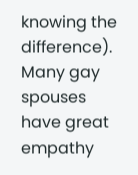knowing the difference). Many gay spouses have great empathy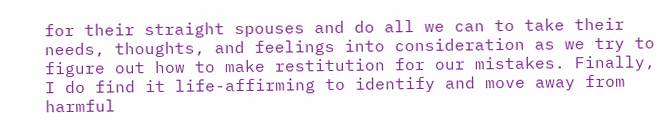for their straight spouses and do all we can to take their needs, thoughts, and feelings into consideration as we try to figure out how to make restitution for our mistakes. Finally, I do find it life-affirming to identify and move away from harmful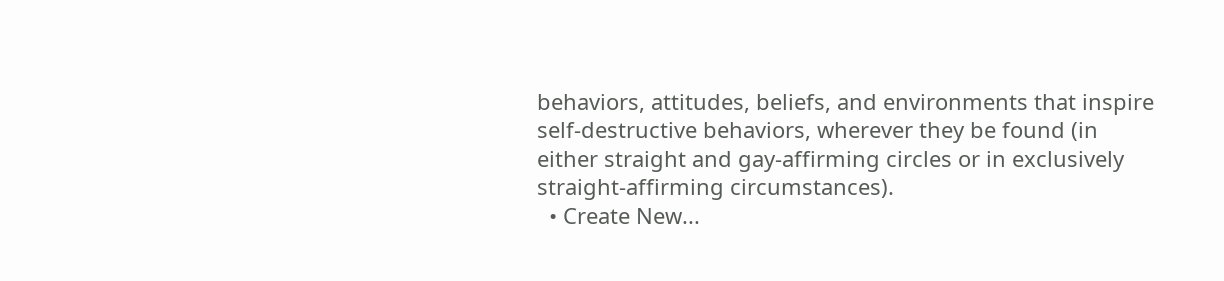behaviors, attitudes, beliefs, and environments that inspire self-destructive behaviors, wherever they be found (in either straight and gay-affirming circles or in exclusively straight-affirming circumstances).
  • Create New...